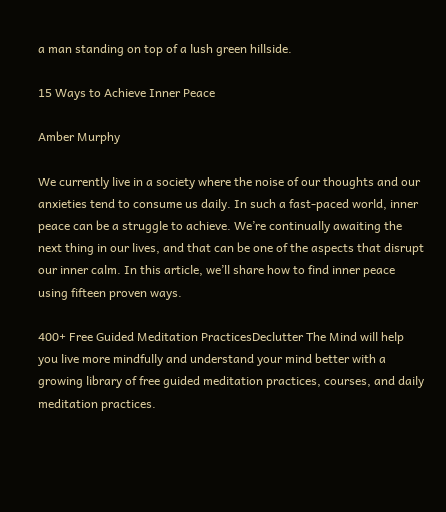a man standing on top of a lush green hillside.

15 Ways to Achieve Inner Peace

Amber Murphy

We currently live in a society where the noise of our thoughts and our anxieties tend to consume us daily. In such a fast-paced world, inner peace can be a struggle to achieve. We’re continually awaiting the next thing in our lives, and that can be one of the aspects that disrupt our inner calm. In this article, we’ll share how to find inner peace using fifteen proven ways.

400+ Free Guided Meditation PracticesDeclutter The Mind will help you live more mindfully and understand your mind better with a growing library of free guided meditation practices, courses, and daily meditation practices.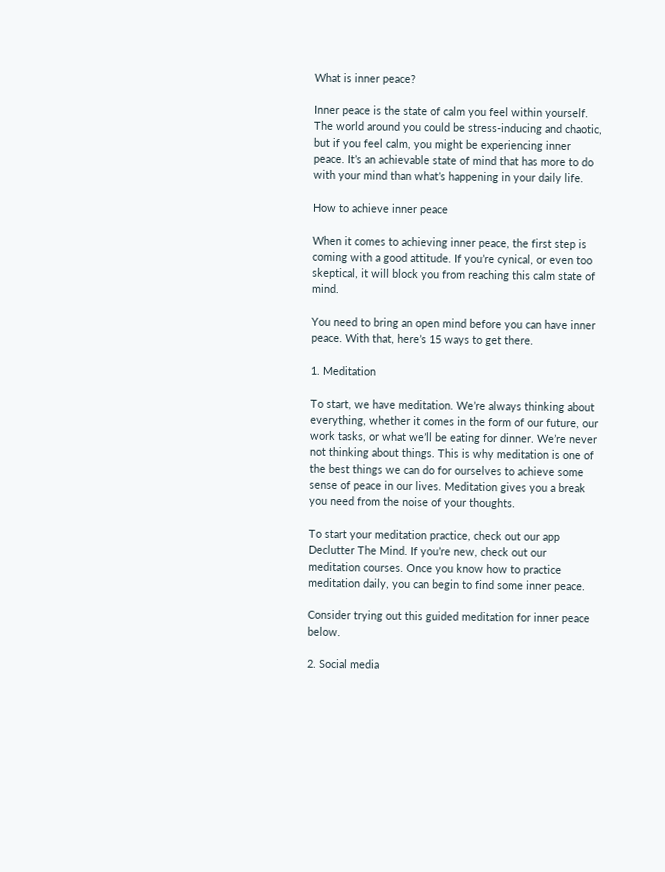What is inner peace?

Inner peace is the state of calm you feel within yourself. The world around you could be stress-inducing and chaotic, but if you feel calm, you might be experiencing inner peace. It’s an achievable state of mind that has more to do with your mind than what’s happening in your daily life.

How to achieve inner peace

When it comes to achieving inner peace, the first step is coming with a good attitude. If you’re cynical, or even too skeptical, it will block you from reaching this calm state of mind.

You need to bring an open mind before you can have inner peace. With that, here’s 15 ways to get there.

1. Meditation

To start, we have meditation. We’re always thinking about everything, whether it comes in the form of our future, our work tasks, or what we’ll be eating for dinner. We’re never not thinking about things. This is why meditation is one of the best things we can do for ourselves to achieve some sense of peace in our lives. Meditation gives you a break you need from the noise of your thoughts.

To start your meditation practice, check out our app Declutter The Mind. If you’re new, check out our meditation courses. Once you know how to practice meditation daily, you can begin to find some inner peace.

Consider trying out this guided meditation for inner peace below.

2. Social media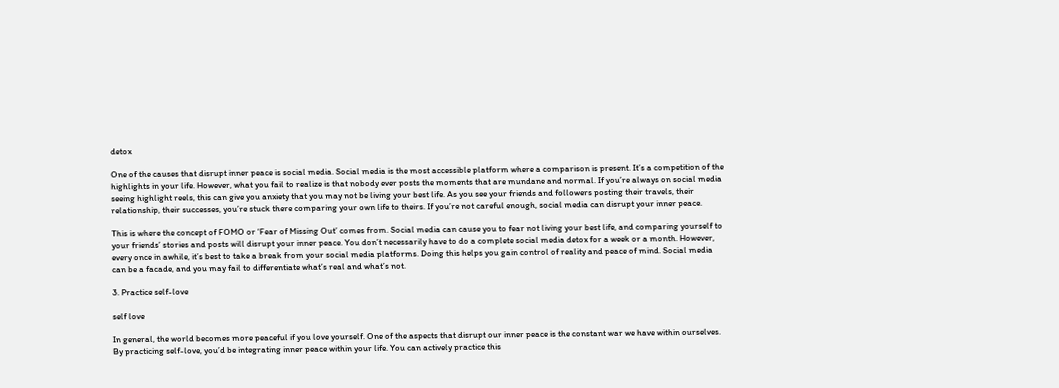detox

One of the causes that disrupt inner peace is social media. Social media is the most accessible platform where a comparison is present. It’s a competition of the highlights in your life. However, what you fail to realize is that nobody ever posts the moments that are mundane and normal. If you’re always on social media seeing highlight reels, this can give you anxiety that you may not be living your best life. As you see your friends and followers posting their travels, their relationship, their successes, you’re stuck there comparing your own life to theirs. If you’re not careful enough, social media can disrupt your inner peace.

This is where the concept of FOMO or ‘Fear of Missing Out’ comes from. Social media can cause you to fear not living your best life, and comparing yourself to your friends’ stories and posts will disrupt your inner peace. You don’t necessarily have to do a complete social media detox for a week or a month. However, every once in awhile, it’s best to take a break from your social media platforms. Doing this helps you gain control of reality and peace of mind. Social media can be a facade, and you may fail to differentiate what’s real and what’s not.

3. Practice self-love

self love

In general, the world becomes more peaceful if you love yourself. One of the aspects that disrupt our inner peace is the constant war we have within ourselves. By practicing self-love, you’d be integrating inner peace within your life. You can actively practice this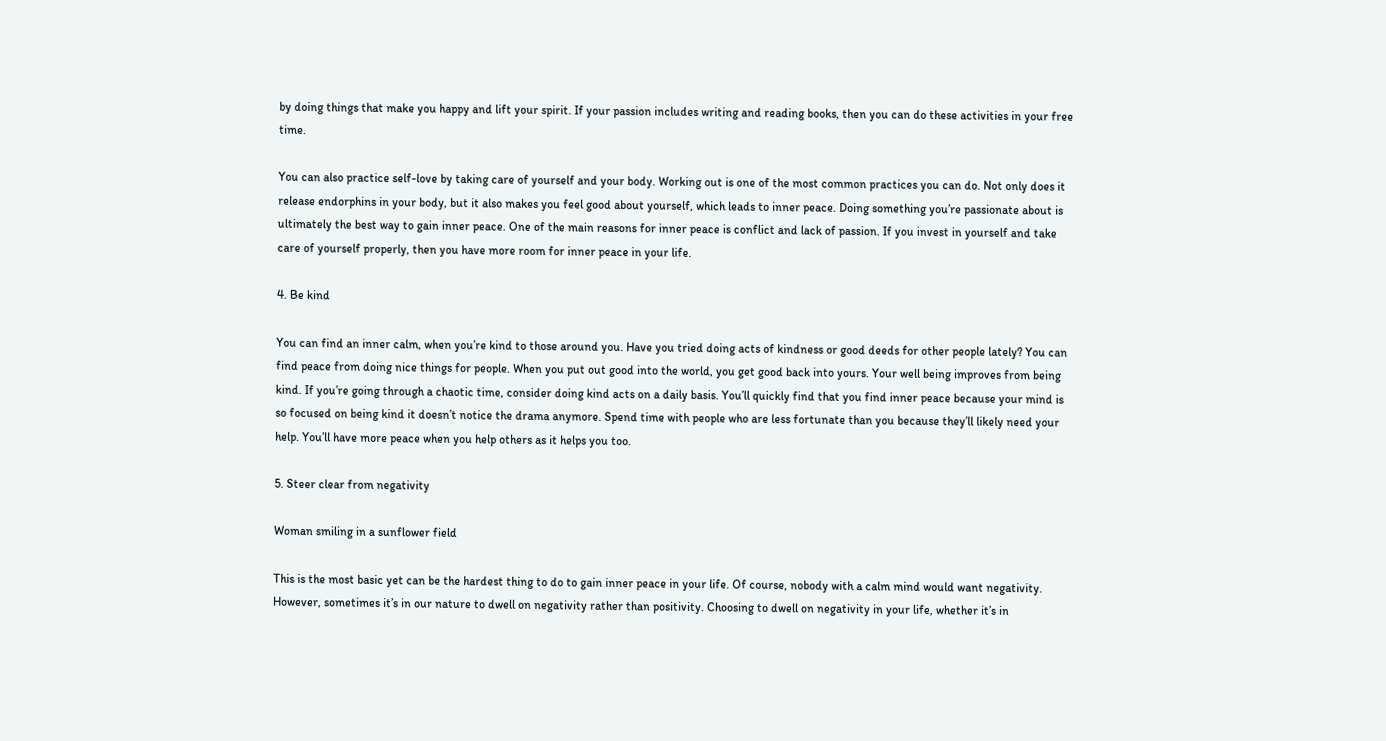by doing things that make you happy and lift your spirit. If your passion includes writing and reading books, then you can do these activities in your free time.

You can also practice self-love by taking care of yourself and your body. Working out is one of the most common practices you can do. Not only does it release endorphins in your body, but it also makes you feel good about yourself, which leads to inner peace. Doing something you’re passionate about is ultimately the best way to gain inner peace. One of the main reasons for inner peace is conflict and lack of passion. If you invest in yourself and take care of yourself properly, then you have more room for inner peace in your life.

4. Be kind

You can find an inner calm, when you’re kind to those around you. Have you tried doing acts of kindness or good deeds for other people lately? You can find peace from doing nice things for people. When you put out good into the world, you get good back into yours. Your well being improves from being kind. If you’re going through a chaotic time, consider doing kind acts on a daily basis. You’ll quickly find that you find inner peace because your mind is so focused on being kind it doesn’t notice the drama anymore. Spend time with people who are less fortunate than you because they’ll likely need your help. You’ll have more peace when you help others as it helps you too.

5. Steer clear from negativity

Woman smiling in a sunflower field

This is the most basic yet can be the hardest thing to do to gain inner peace in your life. Of course, nobody with a calm mind would want negativity. However, sometimes it’s in our nature to dwell on negativity rather than positivity. Choosing to dwell on negativity in your life, whether it’s in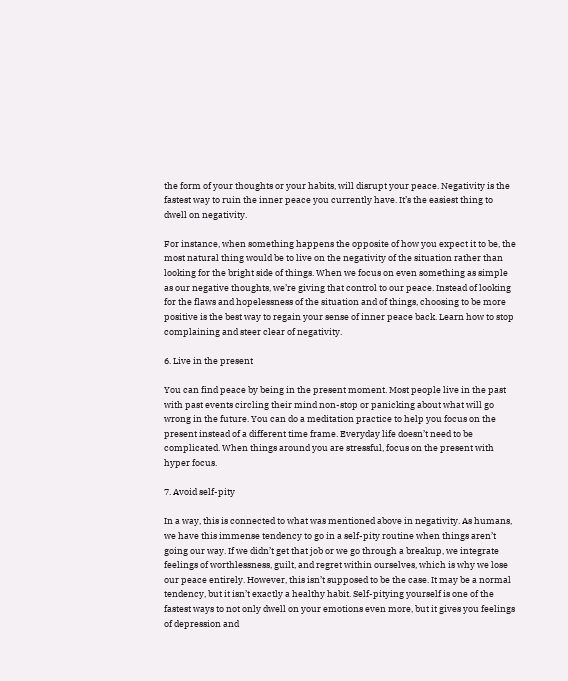the form of your thoughts or your habits, will disrupt your peace. Negativity is the fastest way to ruin the inner peace you currently have. It’s the easiest thing to dwell on negativity.

For instance, when something happens the opposite of how you expect it to be, the most natural thing would be to live on the negativity of the situation rather than looking for the bright side of things. When we focus on even something as simple as our negative thoughts, we’re giving that control to our peace. Instead of looking for the flaws and hopelessness of the situation and of things, choosing to be more positive is the best way to regain your sense of inner peace back. Learn how to stop complaining and steer clear of negativity.

6. Live in the present

You can find peace by being in the present moment. Most people live in the past with past events circling their mind non-stop or panicking about what will go wrong in the future. You can do a meditation practice to help you focus on the present instead of a different time frame. Everyday life doesn’t need to be complicated. When things around you are stressful, focus on the present with hyper focus.

7. Avoid self-pity

In a way, this is connected to what was mentioned above in negativity. As humans, we have this immense tendency to go in a self-pity routine when things aren’t going our way. If we didn’t get that job or we go through a breakup, we integrate feelings of worthlessness, guilt, and regret within ourselves, which is why we lose our peace entirely. However, this isn’t supposed to be the case. It may be a normal tendency, but it isn’t exactly a healthy habit. Self-pitying yourself is one of the fastest ways to not only dwell on your emotions even more, but it gives you feelings of depression and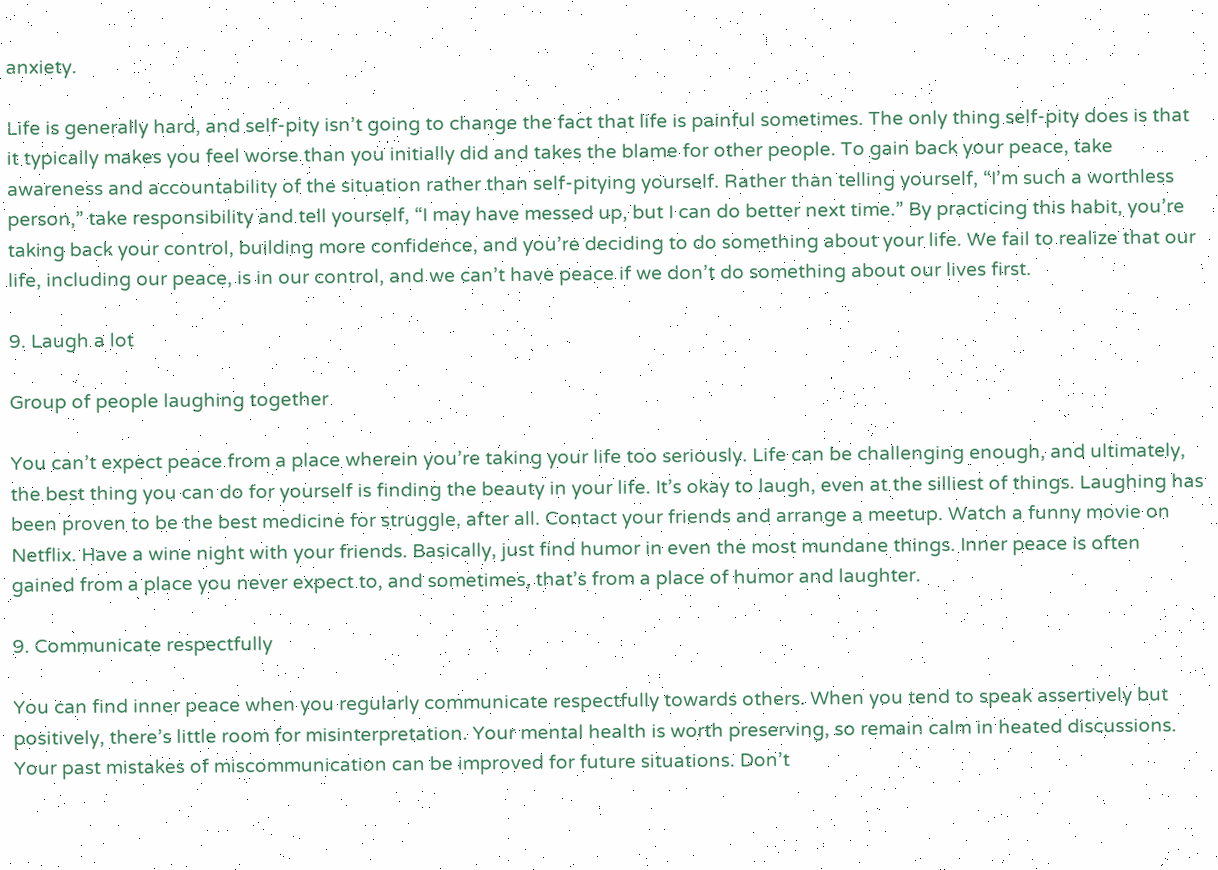anxiety.

Life is generally hard, and self-pity isn’t going to change the fact that life is painful sometimes. The only thing self-pity does is that it typically makes you feel worse than you initially did and takes the blame for other people. To gain back your peace, take awareness and accountability of the situation rather than self-pitying yourself. Rather than telling yourself, “I’m such a worthless person,” take responsibility and tell yourself, “I may have messed up, but I can do better next time.” By practicing this habit, you’re taking back your control, building more confidence, and you’re deciding to do something about your life. We fail to realize that our life, including our peace, is in our control, and we can’t have peace if we don’t do something about our lives first.

9. Laugh a lot

Group of people laughing together

You can’t expect peace from a place wherein you’re taking your life too seriously. Life can be challenging enough, and ultimately, the best thing you can do for yourself is finding the beauty in your life. It’s okay to laugh, even at the silliest of things. Laughing has been proven to be the best medicine for struggle, after all. Contact your friends and arrange a meetup. Watch a funny movie on Netflix. Have a wine night with your friends. Basically, just find humor in even the most mundane things. Inner peace is often gained from a place you never expect to, and sometimes, that’s from a place of humor and laughter.

9. Communicate respectfully

You can find inner peace when you regularly communicate respectfully towards others. When you tend to speak assertively but positively, there’s little room for misinterpretation. Your mental health is worth preserving, so remain calm in heated discussions. Your past mistakes of miscommunication can be improved for future situations. Don’t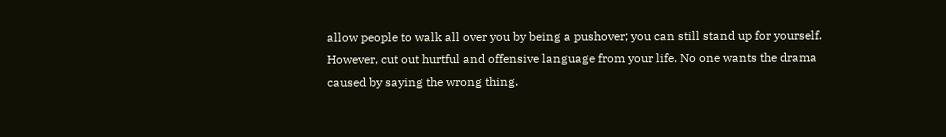allow people to walk all over you by being a pushover; you can still stand up for yourself. However, cut out hurtful and offensive language from your life. No one wants the drama caused by saying the wrong thing.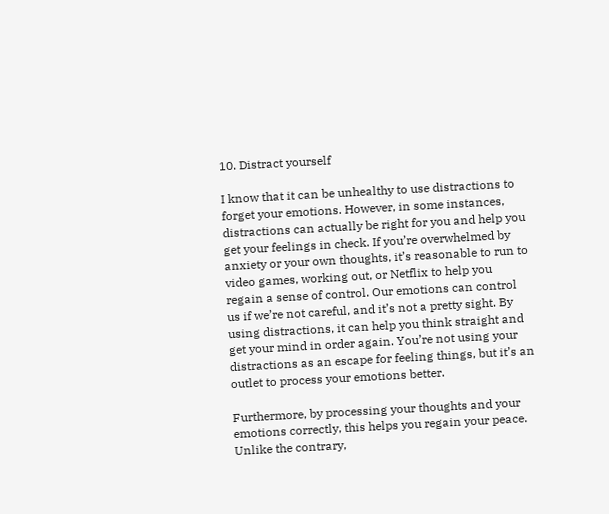10. Distract yourself

I know that it can be unhealthy to use distractions to forget your emotions. However, in some instances, distractions can actually be right for you and help you get your feelings in check. If you’re overwhelmed by anxiety or your own thoughts, it’s reasonable to run to video games, working out, or Netflix to help you regain a sense of control. Our emotions can control us if we’re not careful, and it’s not a pretty sight. By using distractions, it can help you think straight and get your mind in order again. You’re not using your distractions as an escape for feeling things, but it’s an outlet to process your emotions better.

Furthermore, by processing your thoughts and your emotions correctly, this helps you regain your peace. Unlike the contrary,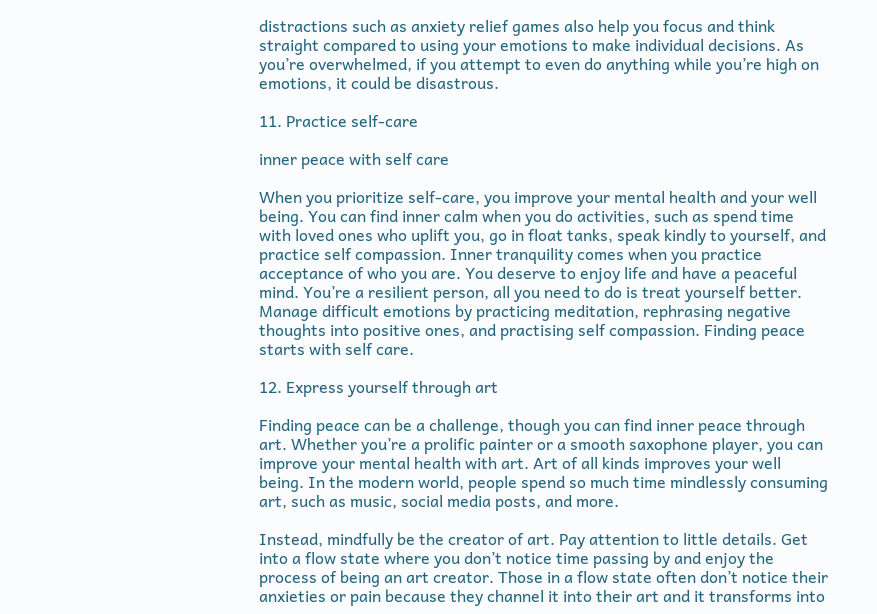distractions such as anxiety relief games also help you focus and think straight compared to using your emotions to make individual decisions. As you’re overwhelmed, if you attempt to even do anything while you’re high on emotions, it could be disastrous.

11. Practice self-care

inner peace with self care

When you prioritize self-care, you improve your mental health and your well being. You can find inner calm when you do activities, such as spend time with loved ones who uplift you, go in float tanks, speak kindly to yourself, and practice self compassion. Inner tranquility comes when you practice acceptance of who you are. You deserve to enjoy life and have a peaceful mind. You’re a resilient person, all you need to do is treat yourself better. Manage difficult emotions by practicing meditation, rephrasing negative thoughts into positive ones, and practising self compassion. Finding peace starts with self care.

12. Express yourself through art

Finding peace can be a challenge, though you can find inner peace through art. Whether you’re a prolific painter or a smooth saxophone player, you can improve your mental health with art. Art of all kinds improves your well being. In the modern world, people spend so much time mindlessly consuming art, such as music, social media posts, and more.

Instead, mindfully be the creator of art. Pay attention to little details. Get into a flow state where you don’t notice time passing by and enjoy the process of being an art creator. Those in a flow state often don’t notice their anxieties or pain because they channel it into their art and it transforms into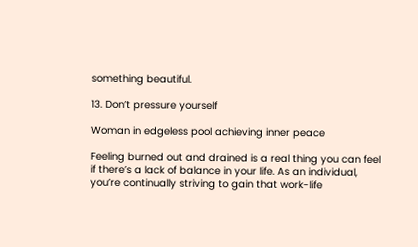something beautiful.

13. Don’t pressure yourself

Woman in edgeless pool achieving inner peace

Feeling burned out and drained is a real thing you can feel if there’s a lack of balance in your life. As an individual, you’re continually striving to gain that work-life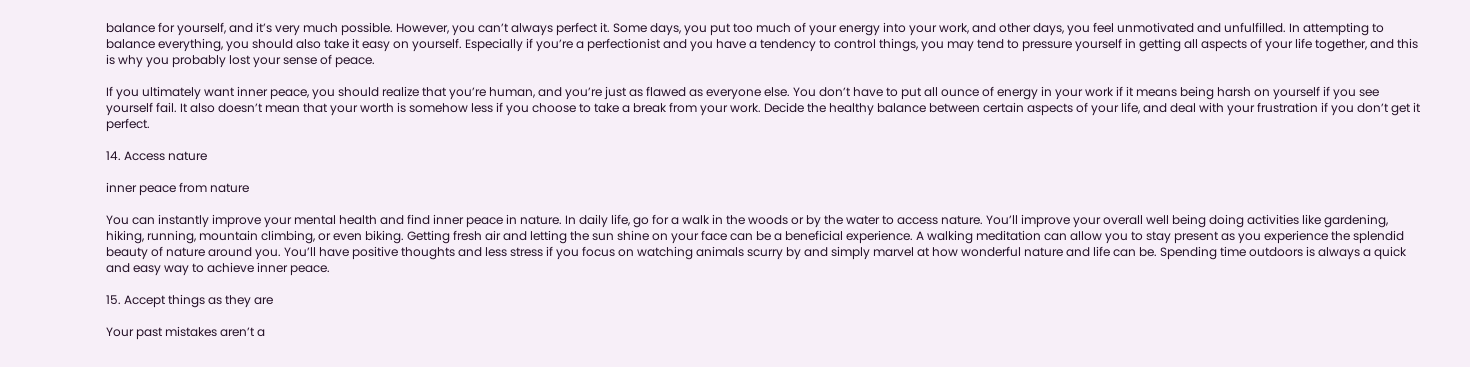balance for yourself, and it’s very much possible. However, you can’t always perfect it. Some days, you put too much of your energy into your work, and other days, you feel unmotivated and unfulfilled. In attempting to balance everything, you should also take it easy on yourself. Especially if you’re a perfectionist and you have a tendency to control things, you may tend to pressure yourself in getting all aspects of your life together, and this is why you probably lost your sense of peace.

If you ultimately want inner peace, you should realize that you’re human, and you’re just as flawed as everyone else. You don’t have to put all ounce of energy in your work if it means being harsh on yourself if you see yourself fail. It also doesn’t mean that your worth is somehow less if you choose to take a break from your work. Decide the healthy balance between certain aspects of your life, and deal with your frustration if you don’t get it perfect.

14. Access nature

inner peace from nature

You can instantly improve your mental health and find inner peace in nature. In daily life, go for a walk in the woods or by the water to access nature. You’ll improve your overall well being doing activities like gardening, hiking, running, mountain climbing, or even biking. Getting fresh air and letting the sun shine on your face can be a beneficial experience. A walking meditation can allow you to stay present as you experience the splendid beauty of nature around you. You’ll have positive thoughts and less stress if you focus on watching animals scurry by and simply marvel at how wonderful nature and life can be. Spending time outdoors is always a quick and easy way to achieve inner peace.

15. Accept things as they are

Your past mistakes aren’t a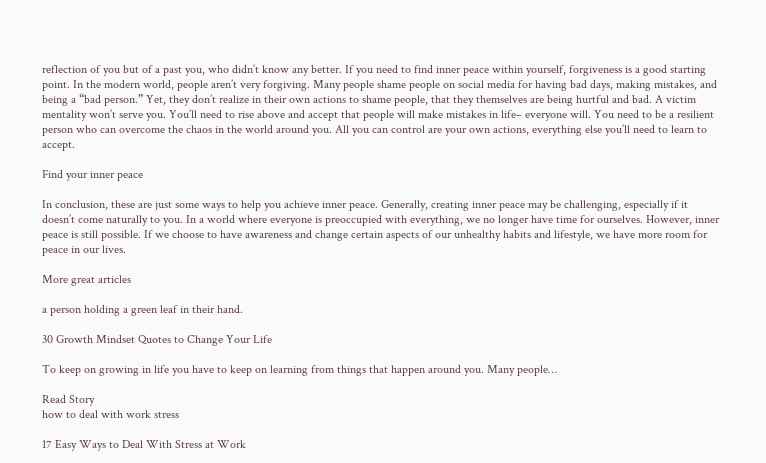reflection of you but of a past you, who didn’t know any better. If you need to find inner peace within yourself, forgiveness is a good starting point. In the modern world, people aren’t very forgiving. Many people shame people on social media for having bad days, making mistakes, and being a “bad person.” Yet, they don’t realize in their own actions to shame people, that they themselves are being hurtful and bad. A victim mentality won’t serve you. You’ll need to rise above and accept that people will make mistakes in life– everyone will. You need to be a resilient person who can overcome the chaos in the world around you. All you can control are your own actions, everything else you’ll need to learn to accept.

Find your inner peace

In conclusion, these are just some ways to help you achieve inner peace. Generally, creating inner peace may be challenging, especially if it doesn’t come naturally to you. In a world where everyone is preoccupied with everything, we no longer have time for ourselves. However, inner peace is still possible. If we choose to have awareness and change certain aspects of our unhealthy habits and lifestyle, we have more room for peace in our lives.

More great articles

a person holding a green leaf in their hand.

30 Growth Mindset Quotes to Change Your Life

To keep on growing in life you have to keep on learning from things that happen around you. Many people…

Read Story
how to deal with work stress

17 Easy Ways to Deal With Stress at Work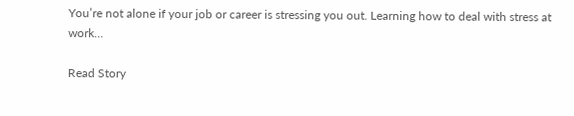You’re not alone if your job or career is stressing you out. Learning how to deal with stress at work…

Read Story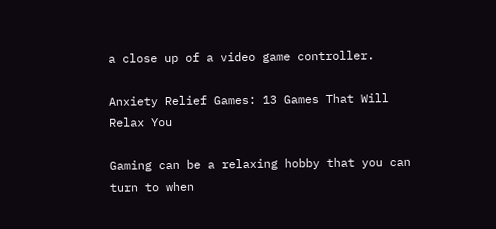a close up of a video game controller.

Anxiety Relief Games: 13 Games That Will Relax You

Gaming can be a relaxing hobby that you can turn to when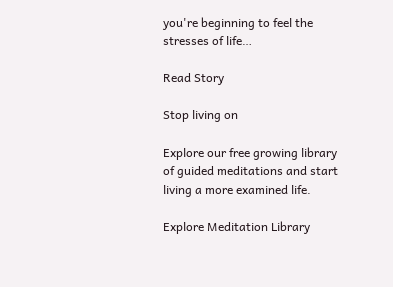you're beginning to feel the stresses of life…

Read Story

Stop living on

Explore our free growing library of guided meditations and start living a more examined life.

Explore Meditation Library